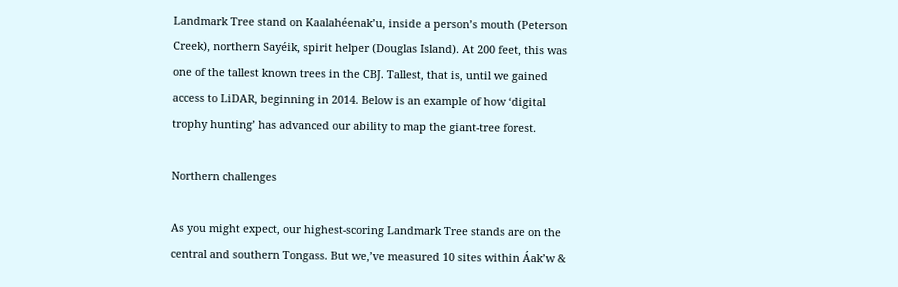Landmark Tree stand on Kaalahéenak’u, inside a person’s mouth (Peterson Creek), northern Sayéik, spirit helper (Douglas Island). At 200 feet, this was one of the tallest known trees in the CBJ. Tallest, that is, until we gained access to LiDAR, beginning in 2014. Below is an example of how ‘digital trophy hunting’ has advanced our ability to map the giant-tree forest.

Northern challenges

As you might expect, our highest-scoring Landmark Tree stands are on the central and southern Tongass. But we‚’ve measured 10 sites within Áak’w &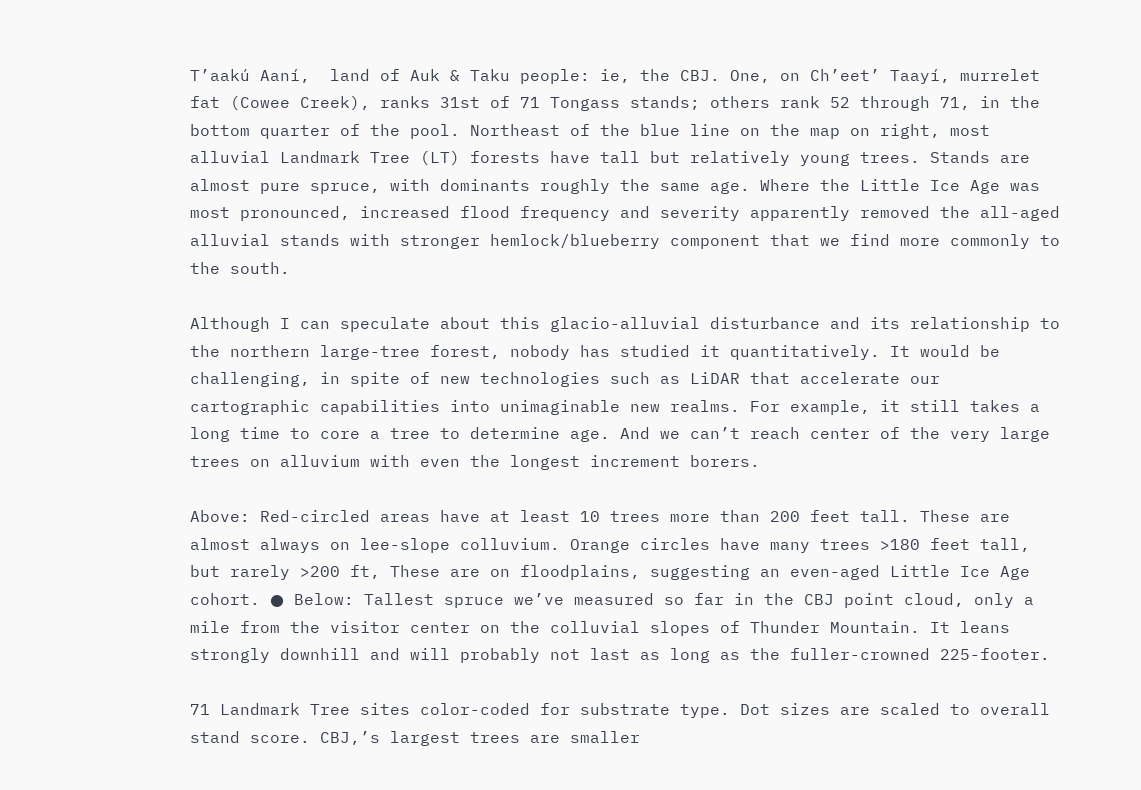T’aakú Aaní,  land of Auk & Taku people: ie, the CBJ. One, on Ch’eet’ Taayí, murrelet fat (Cowee Creek), ranks 31st of 71 Tongass stands; others rank 52 through 71, in the bottom quarter of the pool. Northeast of the blue line on the map on right, most alluvial Landmark Tree (LT) forests have tall but relatively young trees. Stands are almost pure spruce, with dominants roughly the same age. Where the Little Ice Age was most pronounced, increased flood frequency and severity apparently removed the all-aged alluvial stands with stronger hemlock/blueberry component that we find more commonly to the south.

Although I can speculate about this glacio-alluvial disturbance and its relationship to the northern large-tree forest, nobody has studied it quantitatively. It would be challenging, in spite of new technologies such as LiDAR that accelerate our cartographic capabilities into unimaginable new realms. For example, it still takes a long time to core a tree to determine age. And we can’t reach center of the very large trees on alluvium with even the longest increment borers.

Above: Red-circled areas have at least 10 trees more than 200 feet tall. These are almost always on lee-slope colluvium. Orange circles have many trees >180 feet tall, but rarely >200 ft, These are on floodplains, suggesting an even-aged Little Ice Age cohort. ● Below: Tallest spruce we’ve measured so far in the CBJ point cloud, only a mile from the visitor center on the colluvial slopes of Thunder Mountain. It leans strongly downhill and will probably not last as long as the fuller-crowned 225-footer.

71 Landmark Tree sites color-coded for substrate type. Dot sizes are scaled to overall stand score. CBJ‚’s largest trees are smaller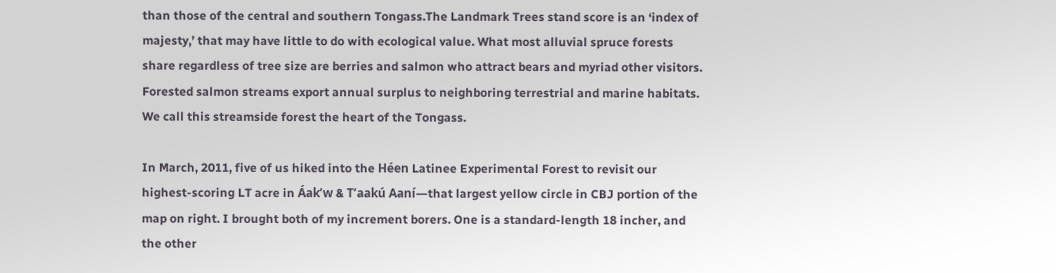than those of the central and southern Tongass.The Landmark Trees stand score is an ‘index of majesty‚’ that may have little to do with ecological value. What most alluvial spruce forests share regardless of tree size are berries and salmon who attract bears and myriad other visitors. Forested salmon streams export annual surplus to neighboring terrestrial and marine habitats. We call this streamside forest the heart of the Tongass.

In March, 2011, five of us hiked into the Héen Latinee Experimental Forest to revisit our highest-scoring LT acre in Áak’w & T’aakú Aaní—that largest yellow circle in CBJ portion of the map on right. I brought both of my increment borers. One is a standard-length 18 incher, and the other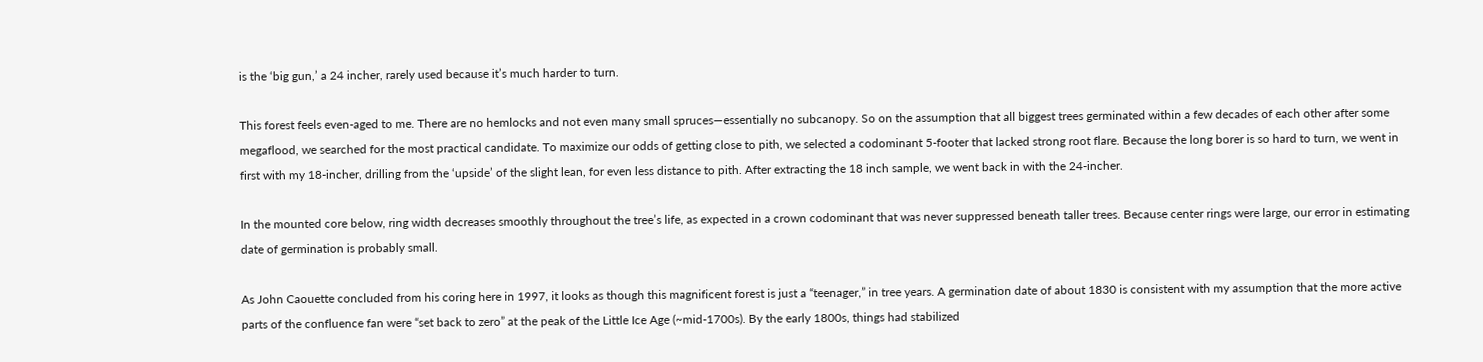is the ‘big gun,’ a 24 incher, rarely used because it’s much harder to turn.

This forest feels even-aged to me. There are no hemlocks and not even many small spruces—essentially no subcanopy. So on the assumption that all biggest trees germinated within a few decades of each other after some megaflood, we searched for the most practical candidate. To maximize our odds of getting close to pith, we selected a codominant 5-footer that lacked strong root flare. Because the long borer is so hard to turn, we went in first with my 18-incher, drilling from the ‘upside’ of the slight lean, for even less distance to pith. After extracting the 18 inch sample, we went back in with the 24-incher.

In the mounted core below, ring width decreases smoothly throughout the tree’s life, as expected in a crown codominant that was never suppressed beneath taller trees. Because center rings were large, our error in estimating date of germination is probably small.

As John Caouette concluded from his coring here in 1997, it looks as though this magnificent forest is just a “teenager,” in tree years. A germination date of about 1830 is consistent with my assumption that the more active parts of the confluence fan were “set back to zero” at the peak of the Little Ice Age (~mid-1700s). By the early 1800s, things had stabilized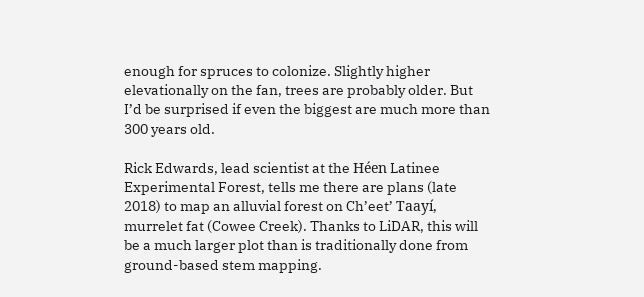enough for spruces to colonize. Slightly higher elevationally on the fan, trees are probably older. But I’d be surprised if even the biggest are much more than 300 years old.

Rick Edwards, lead scientist at the Héen Latinee Experimental Forest, tells me there are plans (late 2018) to map an alluvial forest on Ch’eet’ Taayí, murrelet fat (Cowee Creek). Thanks to LiDAR, this will be a much larger plot than is traditionally done from ground-based stem mapping.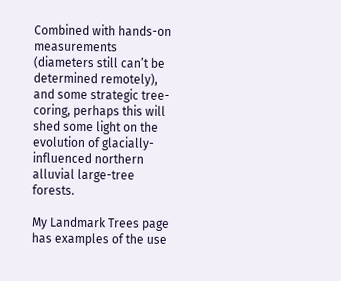Combined with hands-on measurements (diameters still can’t be determined remotely), and some strategic tree-coring, perhaps this will shed some light on the evolution of glacially-influenced northern alluvial large-tree forests.

My Landmark Trees page has examples of the use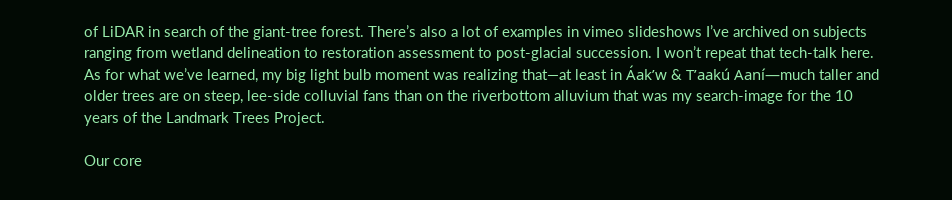of LiDAR in search of the giant-tree forest. There’s also a lot of examples in vimeo slideshows I’ve archived on subjects ranging from wetland delineation to restoration assessment to post-glacial succession. I won’t repeat that tech-talk here. As for what we’ve learned, my big light bulb moment was realizing that—at least in Áak’w & T’aakú Aaní—much taller and older trees are on steep, lee-side colluvial fans than on the riverbottom alluvium that was my search-image for the 10 years of the Landmark Trees Project.

Our core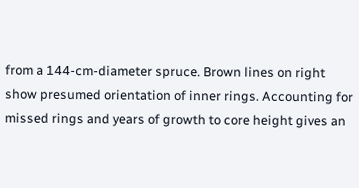from a 144-cm-diameter spruce. Brown lines on right show presumed orientation of inner rings. Accounting for missed rings and years of growth to core height gives an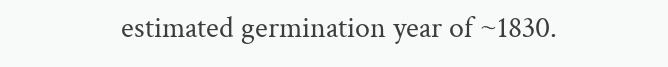estimated germination year of ~1830.